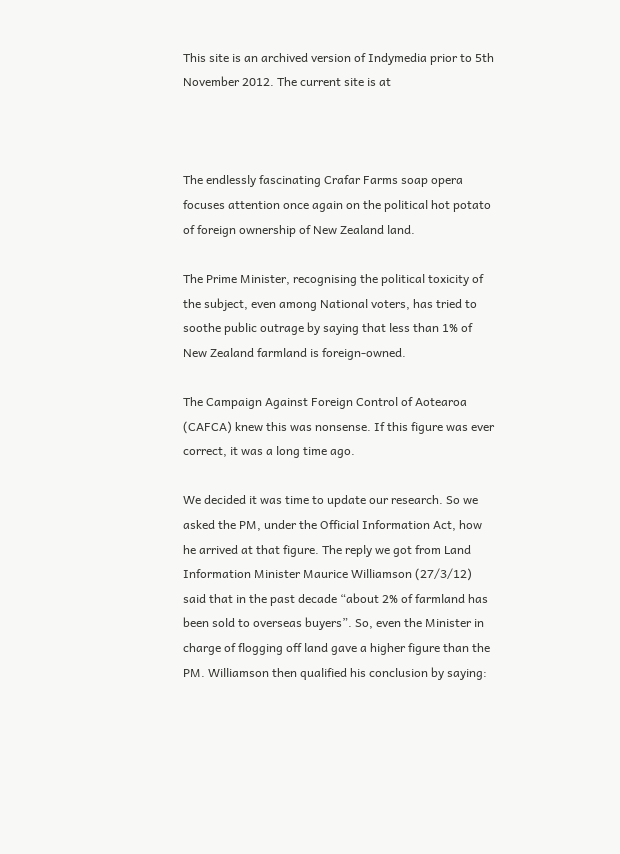This site is an archived version of Indymedia prior to 5th November 2012. The current site is at



The endlessly fascinating Crafar Farms soap opera focuses attention once again on the political hot potato of foreign ownership of New Zealand land.

The Prime Minister, recognising the political toxicity of the subject, even among National voters, has tried to soothe public outrage by saying that less than 1% of New Zealand farmland is foreign-owned.

The Campaign Against Foreign Control of Aotearoa (CAFCA) knew this was nonsense. If this figure was ever correct, it was a long time ago.

We decided it was time to update our research. So we asked the PM, under the Official Information Act, how he arrived at that figure. The reply we got from Land Information Minister Maurice Williamson (27/3/12) said that in the past decade “about 2% of farmland has been sold to overseas buyers”. So, even the Minister in charge of flogging off land gave a higher figure than the PM. Williamson then qualified his conclusion by saying: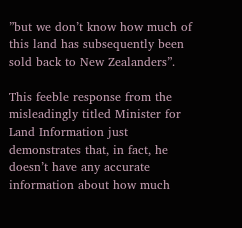”but we don’t know how much of this land has subsequently been sold back to New Zealanders”.

This feeble response from the misleadingly titled Minister for Land Information just demonstrates that, in fact, he doesn’t have any accurate information about how much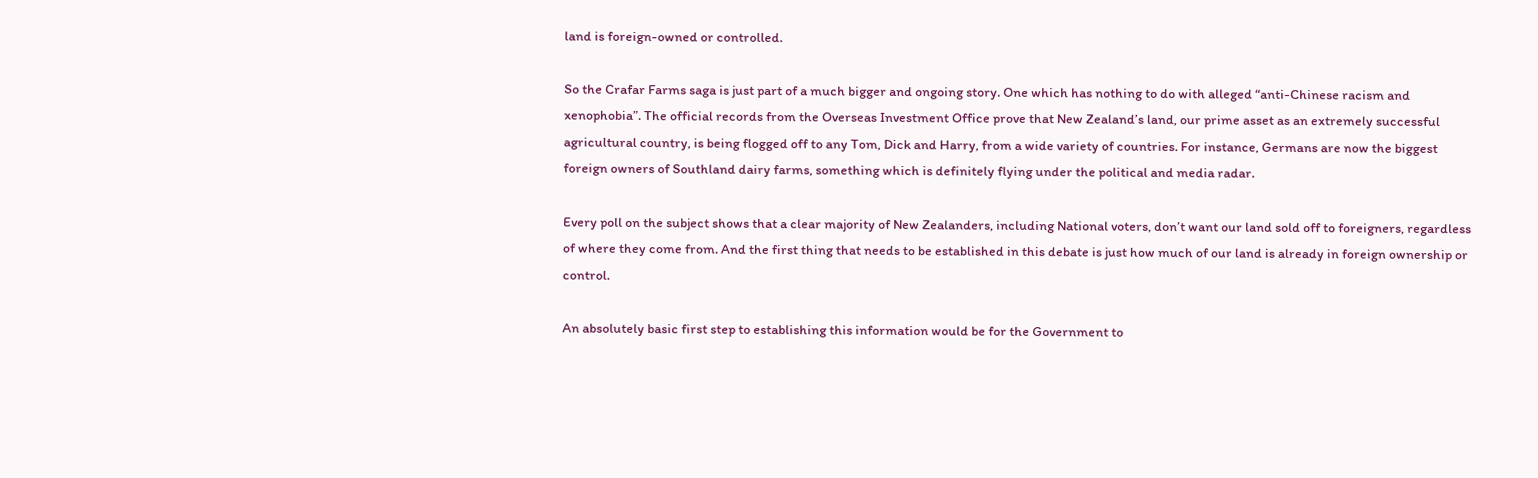land is foreign-owned or controlled.

So the Crafar Farms saga is just part of a much bigger and ongoing story. One which has nothing to do with alleged “anti-Chinese racism and xenophobia”. The official records from the Overseas Investment Office prove that New Zealand’s land, our prime asset as an extremely successful agricultural country, is being flogged off to any Tom, Dick and Harry, from a wide variety of countries. For instance, Germans are now the biggest foreign owners of Southland dairy farms, something which is definitely flying under the political and media radar.

Every poll on the subject shows that a clear majority of New Zealanders, including National voters, don’t want our land sold off to foreigners, regardless of where they come from. And the first thing that needs to be established in this debate is just how much of our land is already in foreign ownership or control.

An absolutely basic first step to establishing this information would be for the Government to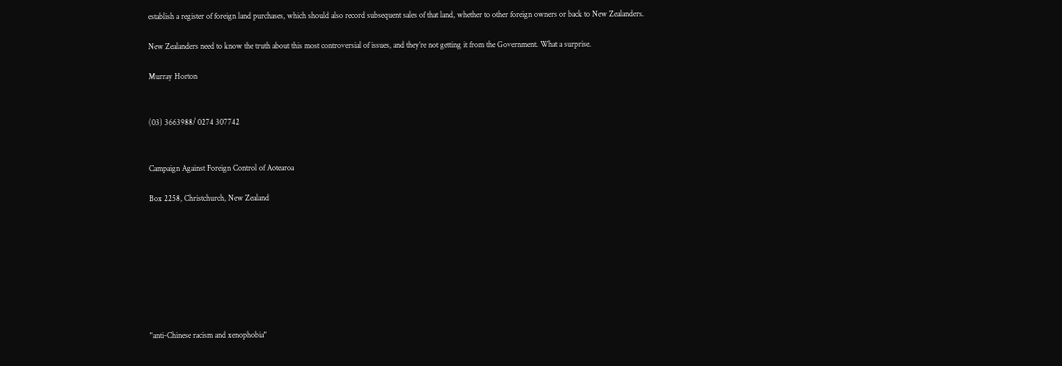establish a register of foreign land purchases, which should also record subsequent sales of that land, whether to other foreign owners or back to New Zealanders.

New Zealanders need to know the truth about this most controversial of issues, and they’re not getting it from the Government. What a surprise.

Murray Horton


(03) 3663988/ 0274 307742


Campaign Against Foreign Control of Aotearoa

Box 2258, Christchurch, New Zealand








"anti-Chinese racism and xenophobia"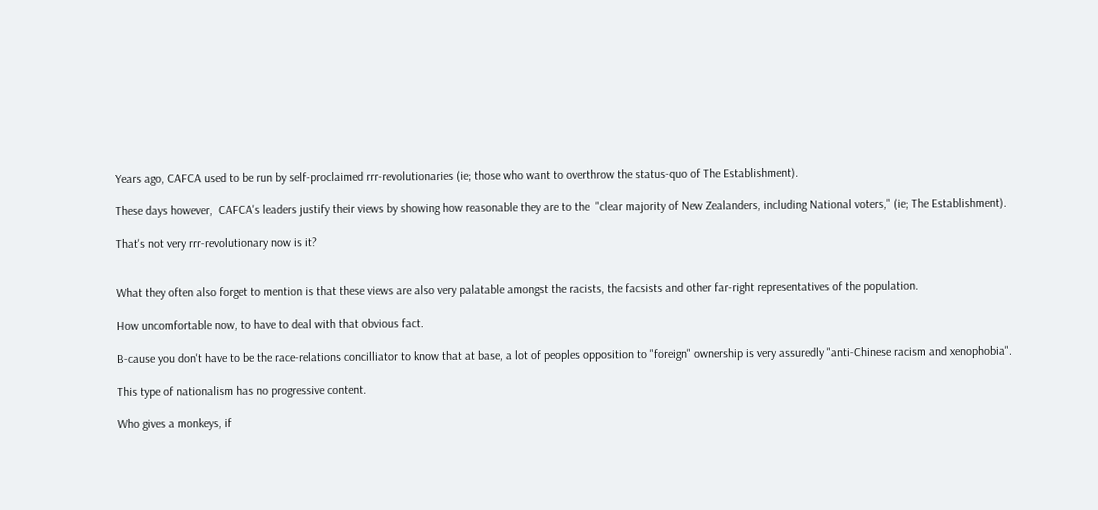Years ago, CAFCA used to be run by self-proclaimed rrr-revolutionaries (ie; those who want to overthrow the status-quo of The Establishment).

These days however,  CAFCA's leaders justify their views by showing how reasonable they are to the  "clear majority of New Zealanders, including National voters," (ie; The Establishment).

That's not very rrr-revolutionary now is it?


What they often also forget to mention is that these views are also very palatable amongst the racists, the facsists and other far-right representatives of the population.

How uncomfortable now, to have to deal with that obvious fact.

B-cause you don't have to be the race-relations concilliator to know that at base, a lot of peoples opposition to "foreign" ownership is very assuredly "anti-Chinese racism and xenophobia".

This type of nationalism has no progressive content.

Who gives a monkeys, if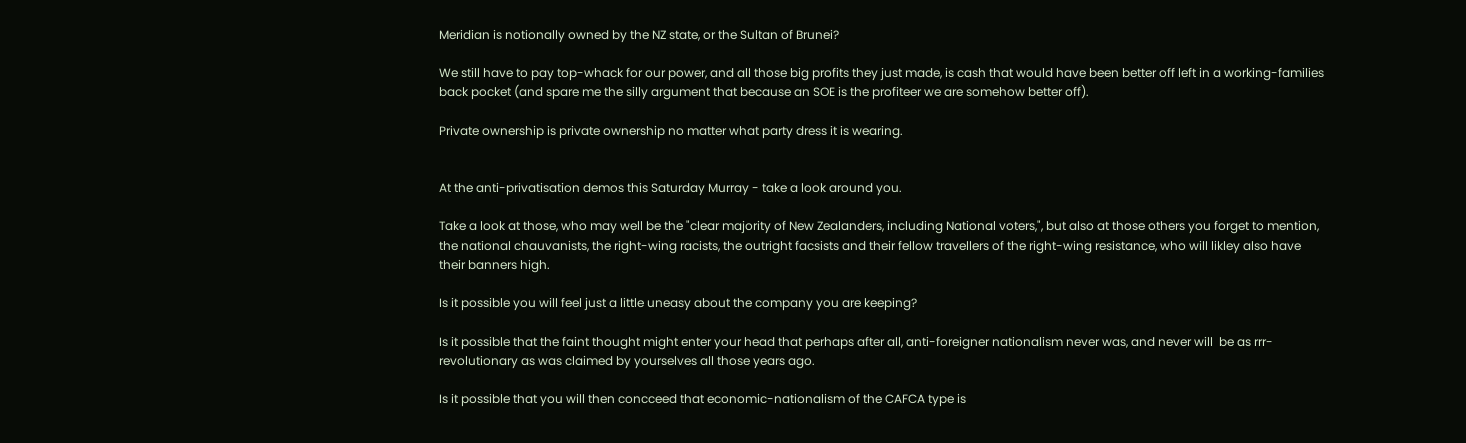Meridian is notionally owned by the NZ state, or the Sultan of Brunei?

We still have to pay top-whack for our power, and all those big profits they just made, is cash that would have been better off left in a working-families back pocket (and spare me the silly argument that because an SOE is the profiteer we are somehow better off).

Private ownership is private ownership no matter what party dress it is wearing.


At the anti-privatisation demos this Saturday Murray - take a look around you.

Take a look at those, who may well be the "clear majority of New Zealanders, including National voters,", but also at those others you forget to mention, the national chauvanists, the right-wing racists, the outright facsists and their fellow travellers of the right-wing resistance, who will likley also have their banners high.

Is it possible you will feel just a little uneasy about the company you are keeping?

Is it possible that the faint thought might enter your head that perhaps after all, anti-foreigner nationalism never was, and never will  be as rrr-revolutionary as was claimed by yourselves all those years ago.

Is it possible that you will then concceed that economic-nationalism of the CAFCA type is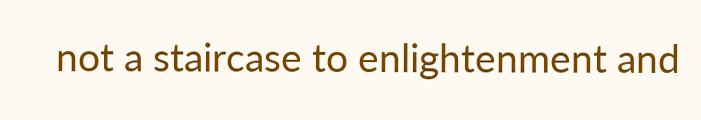not a staircase to enlightenment and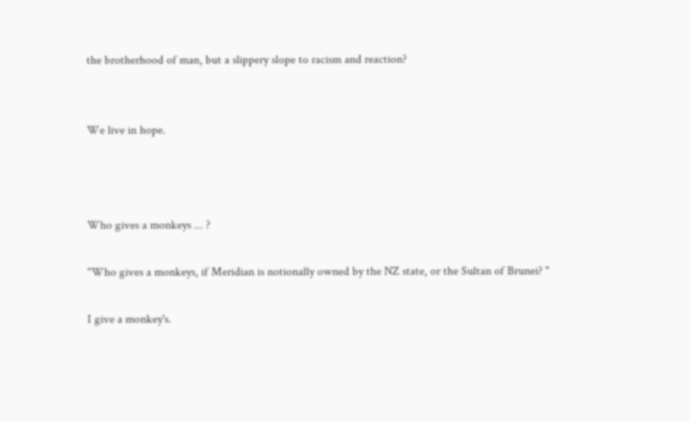the brotherhood of man, but a slippery slope to racism and reaction?


We live in hope.



Who gives a monkeys ... ?

"Who gives a monkeys, if Meridian is notionally owned by the NZ state, or the Sultan of Brunei? "

I give a monkey's.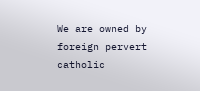We are owned by foreign pervert catholic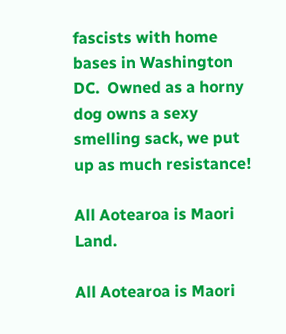fascists with home bases in Washington DC.  Owned as a horny dog owns a sexy smelling sack, we put up as much resistance!

All Aotearoa is Maori Land.

All Aotearoa is Maori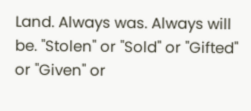Land. Always was. Always will be. "Stolen" or "Sold" or "Gifted" or "Given" or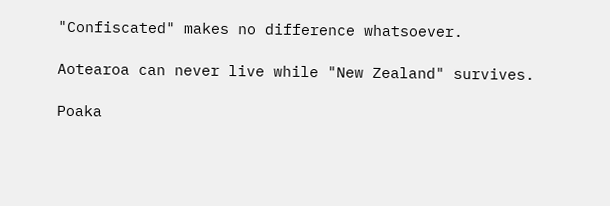"Confiscated" makes no difference whatsoever.

Aotearoa can never live while "New Zealand" survives.

Poaka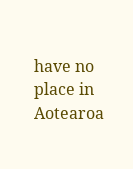have no place in Aotearoa